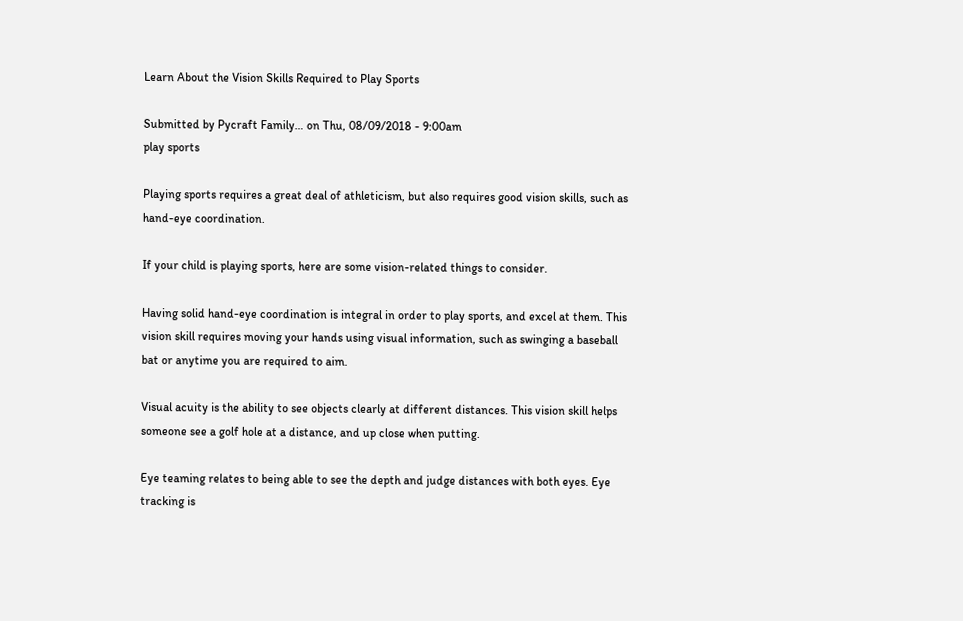Learn About the Vision Skills Required to Play Sports

Submitted by Pycraft Family… on Thu, 08/09/2018 - 9:00am
play sports

Playing sports requires a great deal of athleticism, but also requires good vision skills, such as hand-eye coordination.

If your child is playing sports, here are some vision-related things to consider.

Having solid hand-eye coordination is integral in order to play sports, and excel at them. This vision skill requires moving your hands using visual information, such as swinging a baseball bat or anytime you are required to aim.

Visual acuity is the ability to see objects clearly at different distances. This vision skill helps someone see a golf hole at a distance, and up close when putting.

Eye teaming relates to being able to see the depth and judge distances with both eyes. Eye tracking is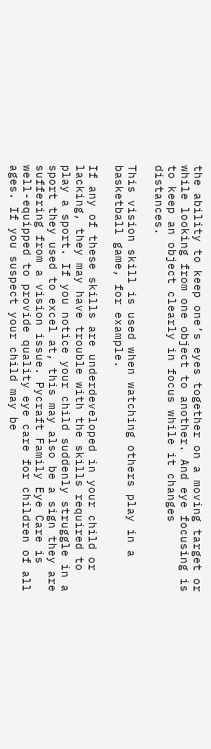the ability to keep one’s eyes together on a moving target or while looking from one object to another. And eye focusing is to keep an object clearly in focus while it changes distances.

This vision skill is used when watching others play in a basketball game, for example.

If any of these skills are underdeveloped in your child or lacking, they may have trouble with the skills required to play a sport. If you notice your child suddenly struggle in a sport they used to excel at, this may also be a sign they are suffering from a vision issue. Pycraft Family Eye Care is well-equipped to provide quality eye care for children of all ages. If you suspect your child may be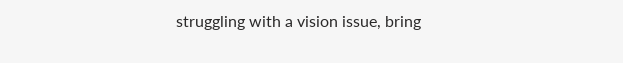struggling with a vision issue, bring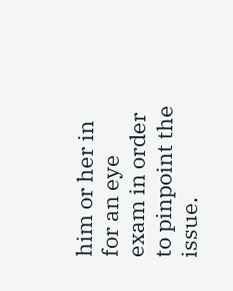him or her in for an eye exam in order to pinpoint the issue.